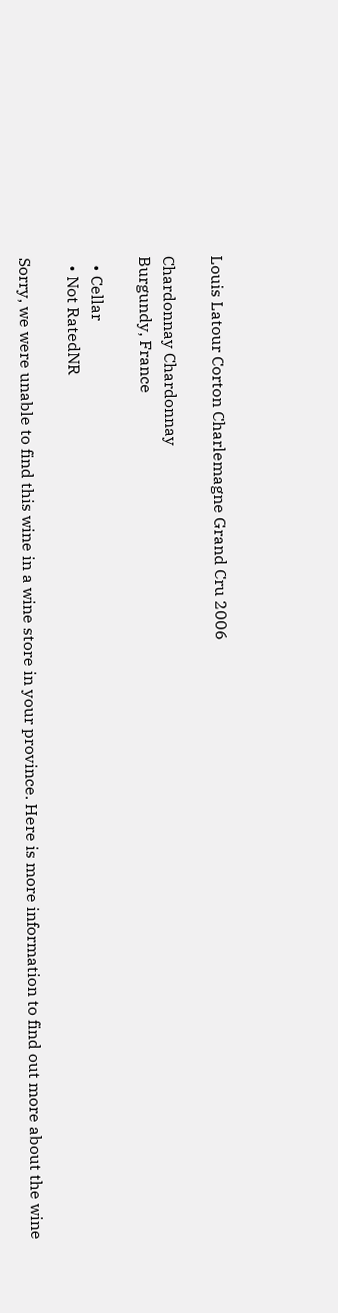Louis Latour Corton Charlemagne Grand Cru 2006

Chardonnay Chardonnay
Burgundy, France

  • Cellar
  • Not RatedNR

Sorry, we were unable to find this wine in a wine store in your province. Here is more information to find out more about the wine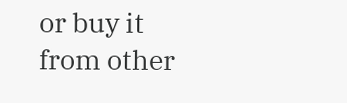or buy it from other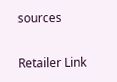sources

Retailer Link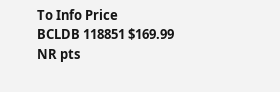To Info Price
BCLDB 118851 $169.99
NR pts